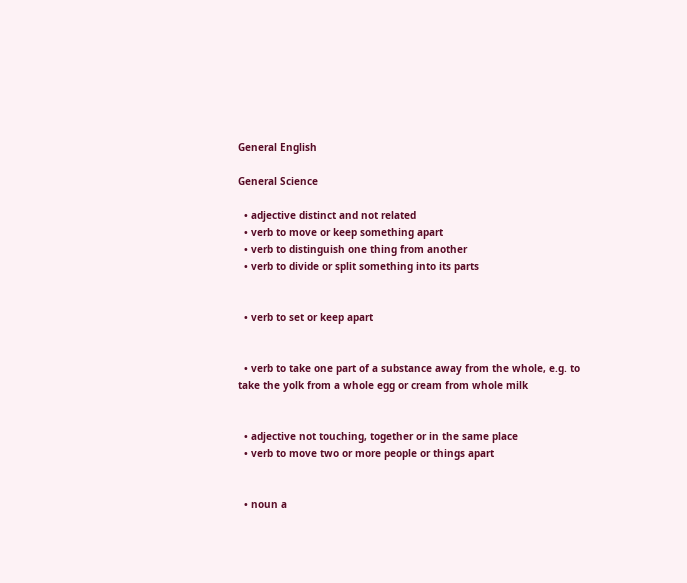General English

General Science

  • adjective distinct and not related
  • verb to move or keep something apart
  • verb to distinguish one thing from another
  • verb to divide or split something into its parts


  • verb to set or keep apart


  • verb to take one part of a substance away from the whole, e.g. to take the yolk from a whole egg or cream from whole milk


  • adjective not touching, together or in the same place
  • verb to move two or more people or things apart


  • noun a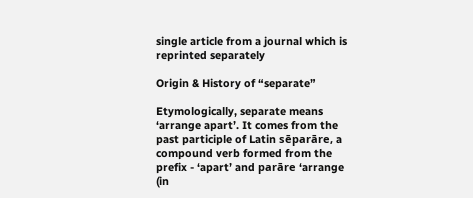single article from a journal which is reprinted separately

Origin & History of “separate”

Etymologically, separate means ‘arrange apart’. It comes from the past participle of Latin sēparāre, a compound verb formed from the prefix - ‘apart’ and parāre ‘arrange (in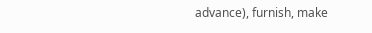advance), furnish, make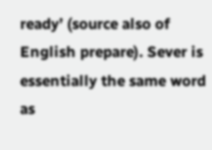ready’ (source also of English prepare). Sever is essentially the same word as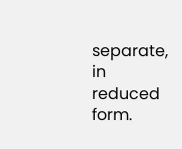separate, in reduced form.